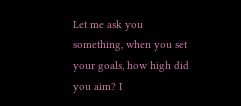Let me ask you something, when you set your goals, how high did you aim? I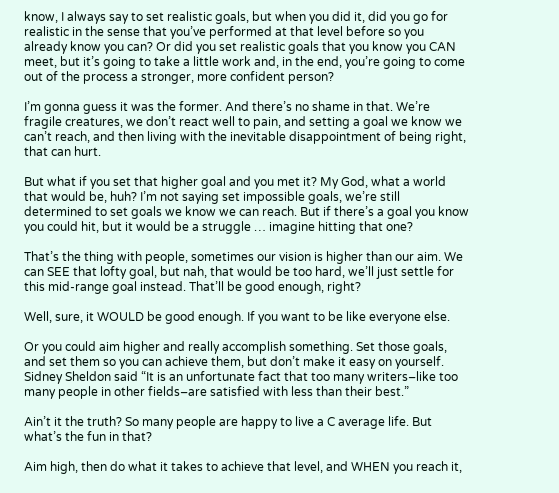know, I always say to set realistic goals, but when you did it, did you go for realistic in the sense that you’ve performed at that level before so you already know you can? Or did you set realistic goals that you know you CAN meet, but it’s going to take a little work and, in the end, you’re going to come out of the process a stronger, more confident person?

I’m gonna guess it was the former. And there’s no shame in that. We’re fragile creatures, we don’t react well to pain, and setting a goal we know we can’t reach, and then living with the inevitable disappointment of being right, that can hurt.

But what if you set that higher goal and you met it? My God, what a world that would be, huh? I’m not saying set impossible goals, we’re still determined to set goals we know we can reach. But if there’s a goal you know you could hit, but it would be a struggle … imagine hitting that one?

That’s the thing with people, sometimes our vision is higher than our aim. We can SEE that lofty goal, but nah, that would be too hard, we’ll just settle for this mid-range goal instead. That’ll be good enough, right?

Well, sure, it WOULD be good enough. If you want to be like everyone else.

Or you could aim higher and really accomplish something. Set those goals, and set them so you can achieve them, but don’t make it easy on yourself. Sidney Sheldon said “It is an unfortunate fact that too many writers–like too many people in other fields–are satisfied with less than their best.”

Ain’t it the truth? So many people are happy to live a C average life. But what’s the fun in that?

Aim high, then do what it takes to achieve that level, and WHEN you reach it,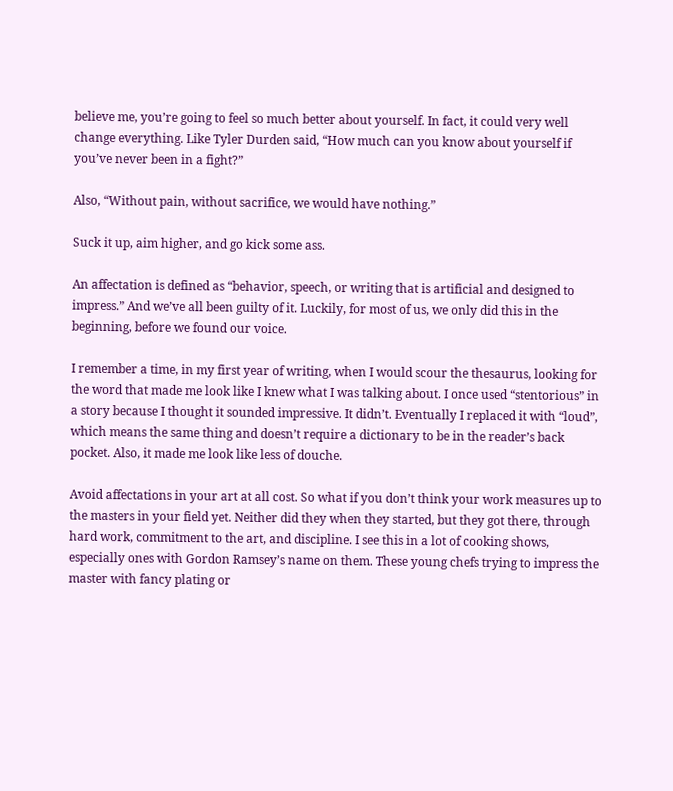believe me, you’re going to feel so much better about yourself. In fact, it could very well change everything. Like Tyler Durden said, “How much can you know about yourself if you’ve never been in a fight?”

Also, “Without pain, without sacrifice, we would have nothing.”

Suck it up, aim higher, and go kick some ass.

An affectation is defined as “behavior, speech, or writing that is artificial and designed to impress.” And we’ve all been guilty of it. Luckily, for most of us, we only did this in the beginning, before we found our voice.

I remember a time, in my first year of writing, when I would scour the thesaurus, looking for the word that made me look like I knew what I was talking about. I once used “stentorious” in a story because I thought it sounded impressive. It didn’t. Eventually I replaced it with “loud”, which means the same thing and doesn’t require a dictionary to be in the reader’s back pocket. Also, it made me look like less of douche.

Avoid affectations in your art at all cost. So what if you don’t think your work measures up to the masters in your field yet. Neither did they when they started, but they got there, through hard work, commitment to the art, and discipline. I see this in a lot of cooking shows, especially ones with Gordon Ramsey’s name on them. These young chefs trying to impress the master with fancy plating or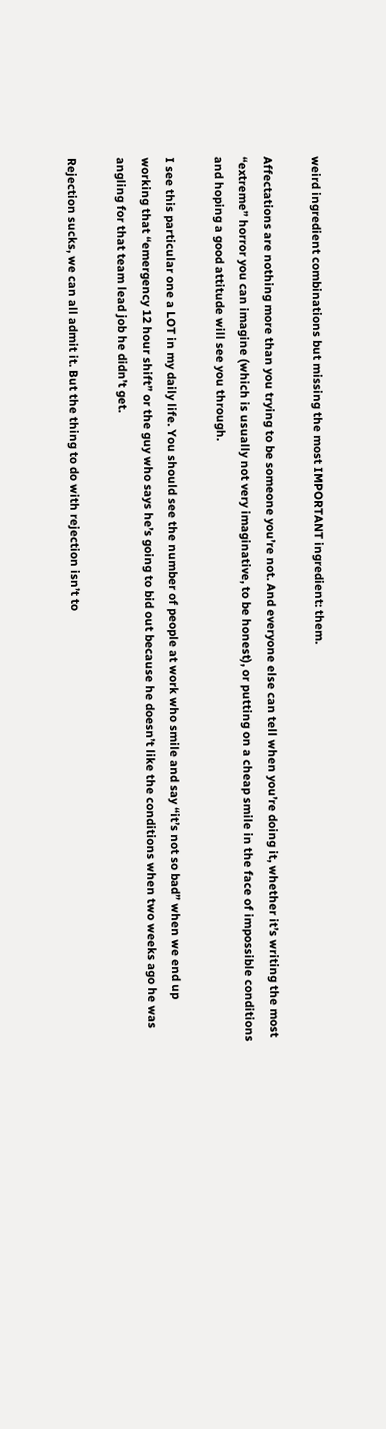weird ingredient combinations but missing the most IMPORTANT ingredient: them.

Affectations are nothing more than you trying to be someone you’re not. And everyone else can tell when you’re doing it, whether it’s writing the most “extreme” horror you can imagine (which is usually not very imaginative, to be honest), or putting on a cheap smile in the face of impossible conditions and hoping a good attitude will see you through.

I see this particular one a LOT in my daily life. You should see the number of people at work who smile and say “it’s not so bad” when we end up working that “emergency 12 hour shift” or the guy who says he’s going to bid out because he doesn’t like the conditions when two weeks ago he was angling for that team lead job he didn’t get.

Rejection sucks, we can all admit it. But the thing to do with rejection isn’t to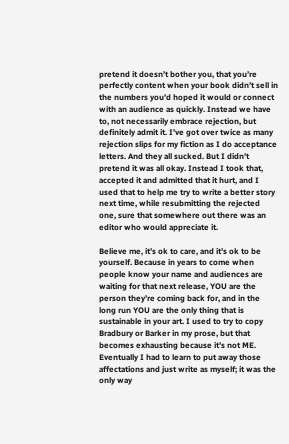pretend it doesn’t bother you, that you’re perfectly content when your book didn’t sell in the numbers you’d hoped it would or connect with an audience as quickly. Instead we have to, not necessarily embrace rejection, but definitely admit it. I’ve got over twice as many rejection slips for my fiction as I do acceptance letters. And they all sucked. But I didn’t pretend it was all okay. Instead I took that, accepted it and admitted that it hurt, and I used that to help me try to write a better story next time, while resubmitting the rejected one, sure that somewhere out there was an editor who would appreciate it.

Believe me, it’s ok to care, and it’s ok to be yourself. Because in years to come when people know your name and audiences are waiting for that next release, YOU are the person they’re coming back for, and in the long run YOU are the only thing that is sustainable in your art. I used to try to copy Bradbury or Barker in my prose, but that becomes exhausting because it’s not ME. Eventually I had to learn to put away those affectations and just write as myself; it was the only way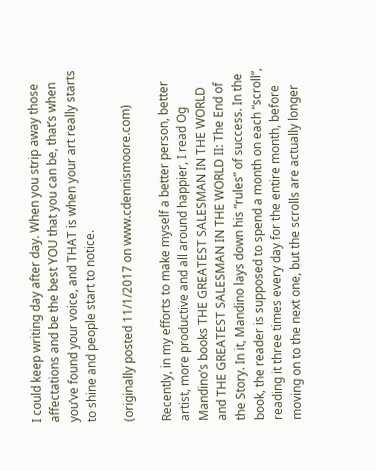I could keep writing day after day. When you strip away those affectations and be the best YOU that you can be, that’s when you’ve found your voice, and THAT is when your art really starts to shine and people start to notice.

(originally posted 11/1/2017 on www.cdennismoore.com)

Recently, in my efforts to make myself a better person, better artist, more productive and all around happier, I read Og Mandino’s books THE GREATEST SALESMAN IN THE WORLD and THE GREATEST SALESMAN IN THE WORLD II: The End of the Story. In it, Mandino lays down his “rules” of success. In the book, the reader is supposed to spend a month on each “scroll”, reading it three times every day for the entire month, before moving on to the next one, but the scrolls are actually longer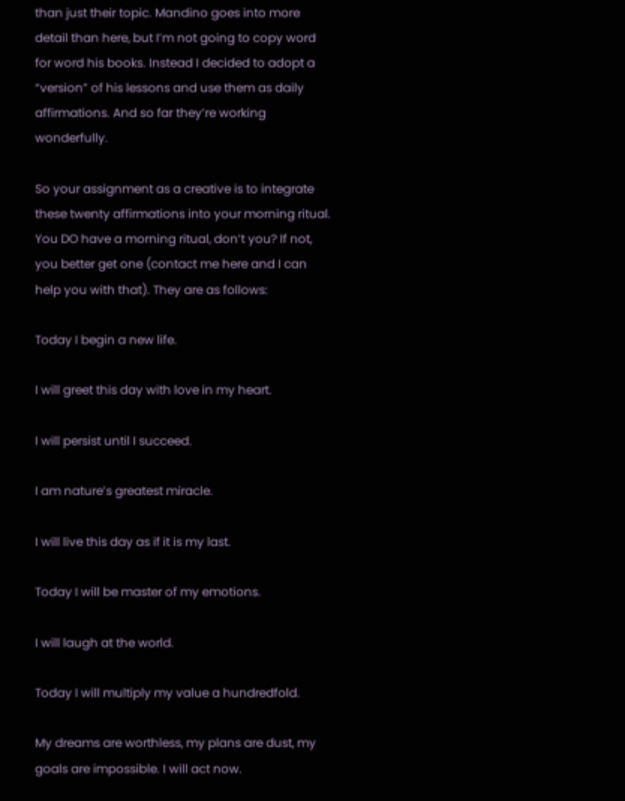than just their topic. Mandino goes into more detail than here, but I’m not going to copy word for word his books. Instead I decided to adopt a “version” of his lessons and use them as daily affirmations. And so far they’re working wonderfully.

So your assignment as a creative is to integrate these twenty affirmations into your morning ritual. You DO have a morning ritual, don’t you? If not, you better get one (contact me here and I can help you with that). They are as follows:

Today I begin a new life.

I will greet this day with love in my heart.

I will persist until I succeed.

I am nature’s greatest miracle.

I will live this day as if it is my last.

Today I will be master of my emotions.

I will laugh at the world.

Today I will multiply my value a hundredfold.

My dreams are worthless, my plans are dust, my goals are impossible. I will act now.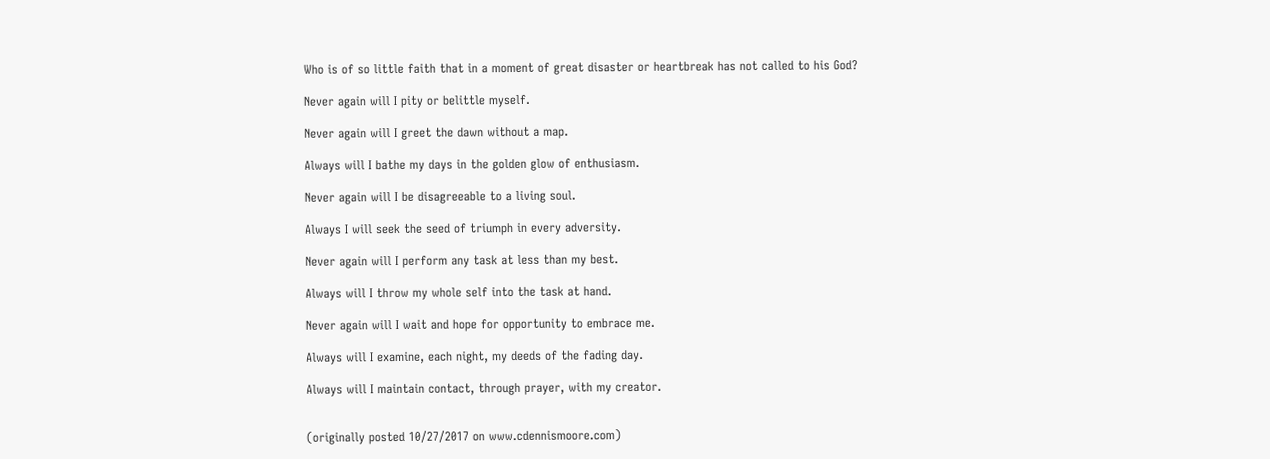Who is of so little faith that in a moment of great disaster or heartbreak has not called to his God?

Never again will I pity or belittle myself.

Never again will I greet the dawn without a map.

Always will I bathe my days in the golden glow of enthusiasm.

Never again will I be disagreeable to a living soul.

Always I will seek the seed of triumph in every adversity.

Never again will I perform any task at less than my best.

Always will I throw my whole self into the task at hand.

Never again will I wait and hope for opportunity to embrace me.

Always will I examine, each night, my deeds of the fading day.

Always will I maintain contact, through prayer, with my creator.


(originally posted 10/27/2017 on www.cdennismoore.com)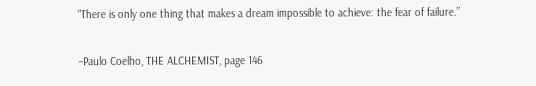“There is only one thing that makes a dream impossible to achieve: the fear of failure.”

–Paulo Coelho, THE ALCHEMIST, page 146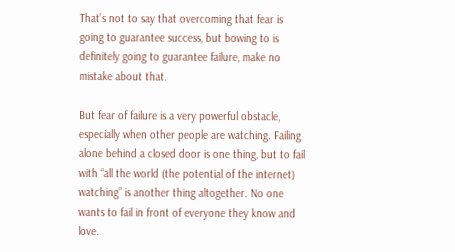That’s not to say that overcoming that fear is going to guarantee success, but bowing to is definitely going to guarantee failure, make no mistake about that.

But fear of failure is a very powerful obstacle, especially when other people are watching. Failing alone behind a closed door is one thing, but to fail with “all the world (the potential of the internet) watching” is another thing altogether. No one wants to fail in front of everyone they know and love.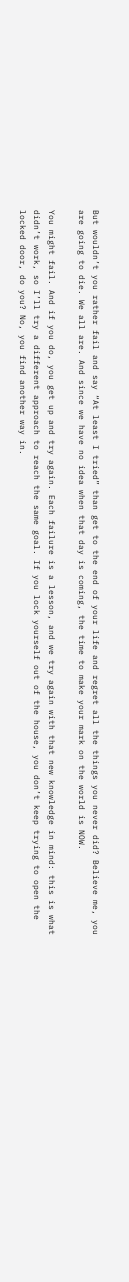But wouldn’t you rather fail and say “At least I tried” than get to the end of your life and regret all the things you never did? Believe me, you are going to die. We all are. And since we have no idea when that day is coming, the time to make your mark on the world is NOW.

You might fail. And if you do, you get up and try again. Each failure is a lesson, and we try again with that new knowledge in mind: this is what didn’t work, so I’ll try a different approach to reach the same goal. If you lock yourself out of the house, you don’t keep trying to open the locked door, do you? No, you find another way in.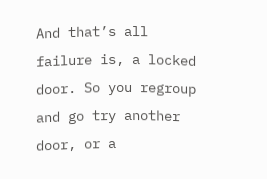And that’s all failure is, a locked door. So you regroup and go try another door, or a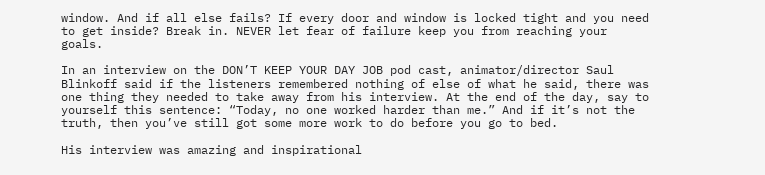window. And if all else fails? If every door and window is locked tight and you need to get inside? Break in. NEVER let fear of failure keep you from reaching your goals.

In an interview on the DON’T KEEP YOUR DAY JOB pod cast, animator/director Saul Blinkoff said if the listeners remembered nothing of else of what he said, there was one thing they needed to take away from his interview. At the end of the day, say to yourself this sentence: “Today, no one worked harder than me.” And if it’s not the truth, then you’ve still got some more work to do before you go to bed.

His interview was amazing and inspirational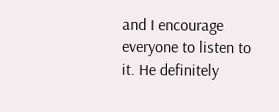and I encourage everyone to listen to it. He definitely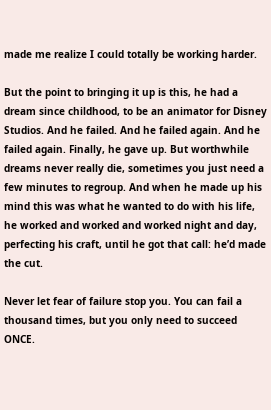made me realize I could totally be working harder.

But the point to bringing it up is this, he had a dream since childhood, to be an animator for Disney Studios. And he failed. And he failed again. And he failed again. Finally, he gave up. But worthwhile dreams never really die, sometimes you just need a few minutes to regroup. And when he made up his mind this was what he wanted to do with his life, he worked and worked and worked night and day, perfecting his craft, until he got that call: he’d made the cut.

Never let fear of failure stop you. You can fail a thousand times, but you only need to succeed ONCE.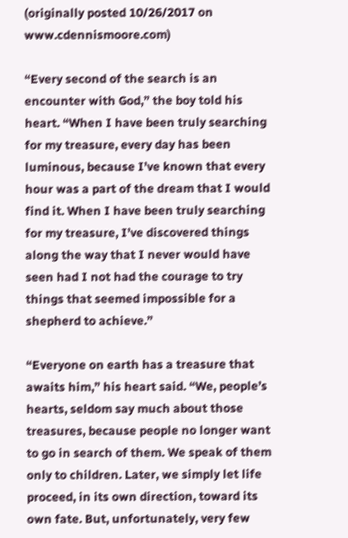(originally posted 10/26/2017 on www.cdennismoore.com)

“Every second of the search is an encounter with God,” the boy told his heart. “When I have been truly searching for my treasure, every day has been luminous, because I’ve known that every hour was a part of the dream that I would find it. When I have been truly searching for my treasure, I’ve discovered things along the way that I never would have seen had I not had the courage to try things that seemed impossible for a shepherd to achieve.”

“Everyone on earth has a treasure that awaits him,” his heart said. “We, people’s hearts, seldom say much about those treasures, because people no longer want to go in search of them. We speak of them only to children. Later, we simply let life proceed, in its own direction, toward its own fate. But, unfortunately, very few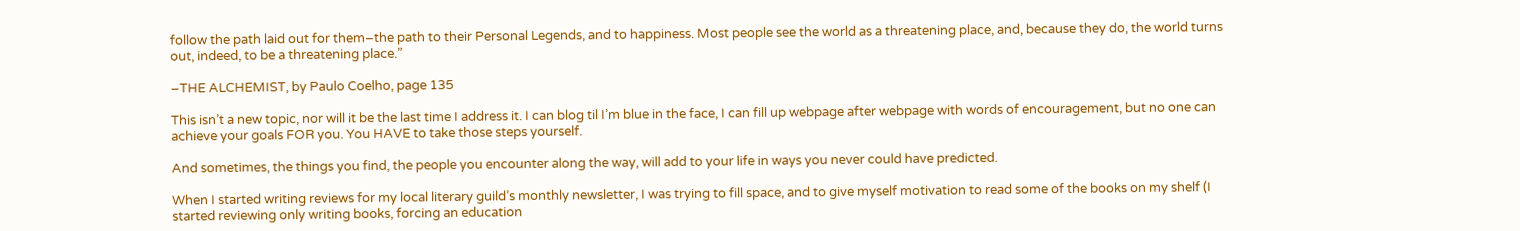follow the path laid out for them–the path to their Personal Legends, and to happiness. Most people see the world as a threatening place, and, because they do, the world turns out, indeed, to be a threatening place.”

–THE ALCHEMIST, by Paulo Coelho, page 135

This isn’t a new topic, nor will it be the last time I address it. I can blog til I’m blue in the face, I can fill up webpage after webpage with words of encouragement, but no one can achieve your goals FOR you. You HAVE to take those steps yourself.

And sometimes, the things you find, the people you encounter along the way, will add to your life in ways you never could have predicted.

When I started writing reviews for my local literary guild’s monthly newsletter, I was trying to fill space, and to give myself motivation to read some of the books on my shelf (I started reviewing only writing books, forcing an education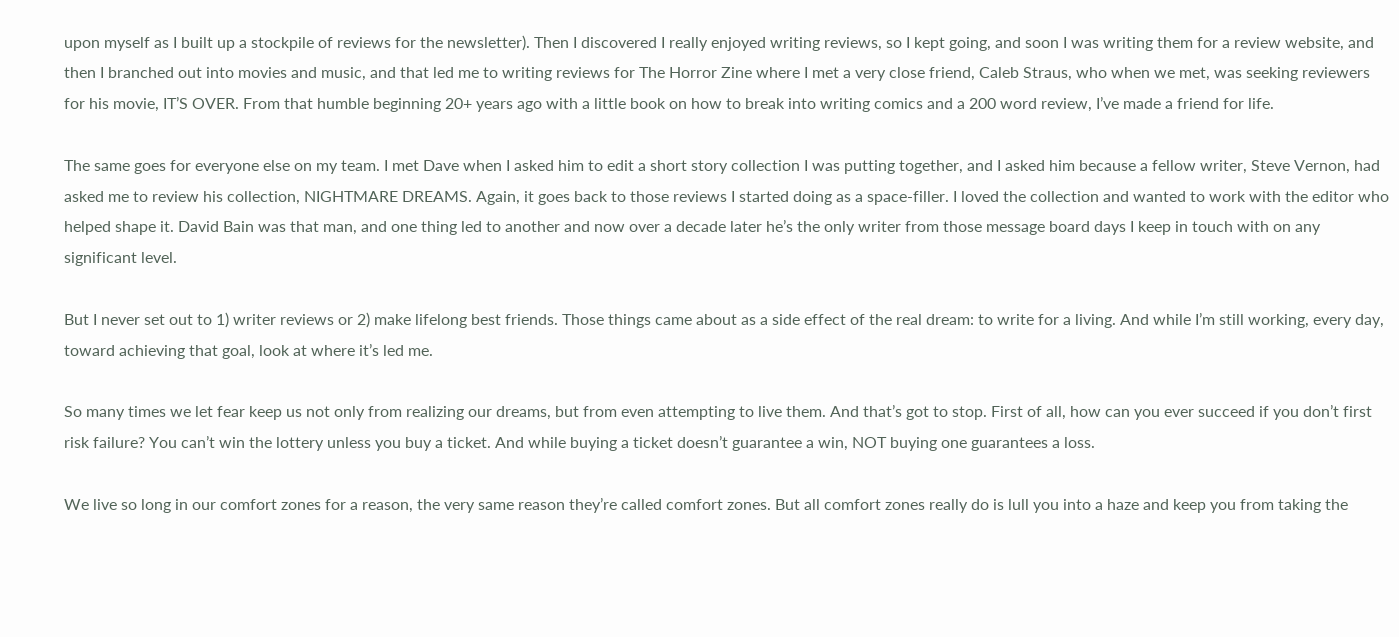upon myself as I built up a stockpile of reviews for the newsletter). Then I discovered I really enjoyed writing reviews, so I kept going, and soon I was writing them for a review website, and then I branched out into movies and music, and that led me to writing reviews for The Horror Zine where I met a very close friend, Caleb Straus, who when we met, was seeking reviewers for his movie, IT’S OVER. From that humble beginning 20+ years ago with a little book on how to break into writing comics and a 200 word review, I’ve made a friend for life.

The same goes for everyone else on my team. I met Dave when I asked him to edit a short story collection I was putting together, and I asked him because a fellow writer, Steve Vernon, had asked me to review his collection, NIGHTMARE DREAMS. Again, it goes back to those reviews I started doing as a space-filler. I loved the collection and wanted to work with the editor who helped shape it. David Bain was that man, and one thing led to another and now over a decade later he’s the only writer from those message board days I keep in touch with on any significant level.

But I never set out to 1) writer reviews or 2) make lifelong best friends. Those things came about as a side effect of the real dream: to write for a living. And while I’m still working, every day, toward achieving that goal, look at where it’s led me.

So many times we let fear keep us not only from realizing our dreams, but from even attempting to live them. And that’s got to stop. First of all, how can you ever succeed if you don’t first risk failure? You can’t win the lottery unless you buy a ticket. And while buying a ticket doesn’t guarantee a win, NOT buying one guarantees a loss.

We live so long in our comfort zones for a reason, the very same reason they’re called comfort zones. But all comfort zones really do is lull you into a haze and keep you from taking the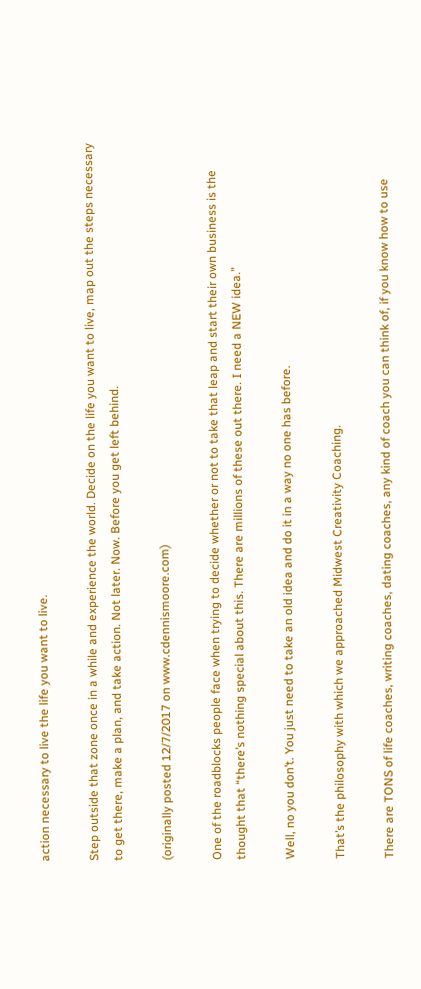action necessary to live the life you want to live.

Step outside that zone once in a while and experience the world. Decide on the life you want to live, map out the steps necessary to get there, make a plan, and take action. Not later. Now. Before you get left behind.

(originally posted 12/7/2017 on www.cdennismoore.com)

One of the roadblocks people face when trying to decide whether or not to take that leap and start their own business is the thought that “there’s nothing special about this. There are millions of these out there. I need a NEW idea.”

Well, no you don’t. You just need to take an old idea and do it in a way no one has before.

That’s the philosophy with which we approached Midwest Creativity Coaching.

There are TONS of life coaches, writing coaches, dating coaches, any kind of coach you can think of, if you know how to use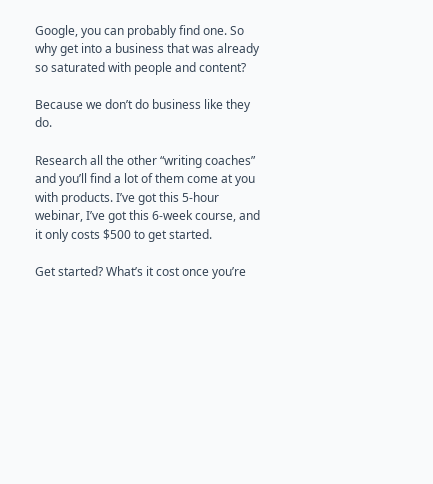Google, you can probably find one. So why get into a business that was already so saturated with people and content?

Because we don’t do business like they do.

Research all the other “writing coaches” and you’ll find a lot of them come at you with products. I’ve got this 5-hour webinar, I’ve got this 6-week course, and it only costs $500 to get started.

Get started? What’s it cost once you’re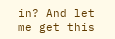in? And let me get this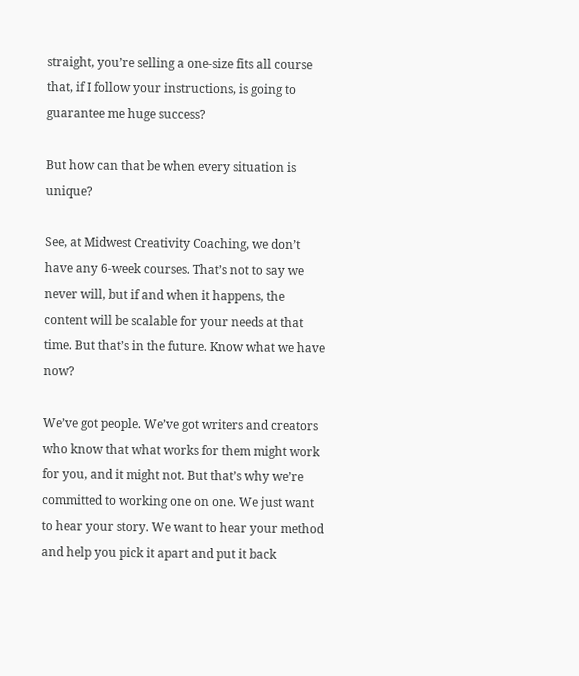straight, you’re selling a one-size fits all course that, if I follow your instructions, is going to guarantee me huge success?

But how can that be when every situation is unique?

See, at Midwest Creativity Coaching, we don’t have any 6-week courses. That’s not to say we never will, but if and when it happens, the content will be scalable for your needs at that time. But that’s in the future. Know what we have now?

We’ve got people. We’ve got writers and creators who know that what works for them might work for you, and it might not. But that’s why we’re committed to working one on one. We just want to hear your story. We want to hear your method and help you pick it apart and put it back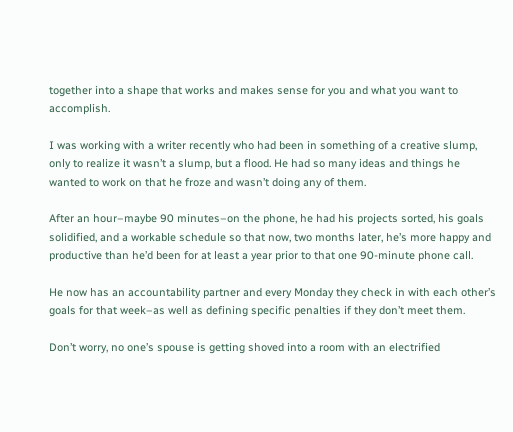together into a shape that works and makes sense for you and what you want to accomplish.

I was working with a writer recently who had been in something of a creative slump, only to realize it wasn’t a slump, but a flood. He had so many ideas and things he wanted to work on that he froze and wasn’t doing any of them.

After an hour–maybe 90 minutes–on the phone, he had his projects sorted, his goals solidified, and a workable schedule so that now, two months later, he’s more happy and productive than he’d been for at least a year prior to that one 90-minute phone call.

He now has an accountability partner and every Monday they check in with each other’s goals for that week–as well as defining specific penalties if they don’t meet them.

Don’t worry, no one’s spouse is getting shoved into a room with an electrified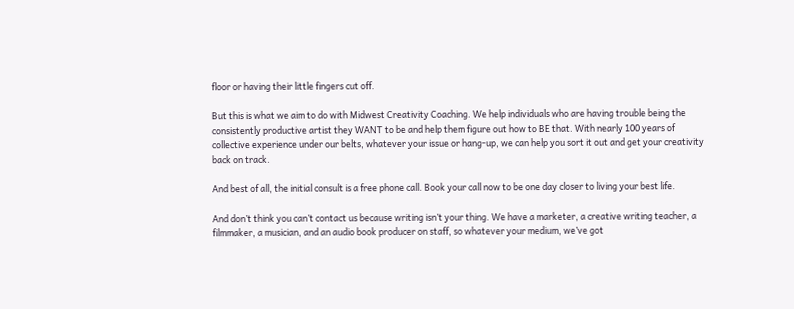floor or having their little fingers cut off.

But this is what we aim to do with Midwest Creativity Coaching. We help individuals who are having trouble being the consistently productive artist they WANT to be and help them figure out how to BE that. With nearly 100 years of collective experience under our belts, whatever your issue or hang-up, we can help you sort it out and get your creativity back on track.

And best of all, the initial consult is a free phone call. Book your call now to be one day closer to living your best life.

And don’t think you can’t contact us because writing isn’t your thing. We have a marketer, a creative writing teacher, a filmmaker, a musician, and an audio book producer on staff, so whatever your medium, we’ve got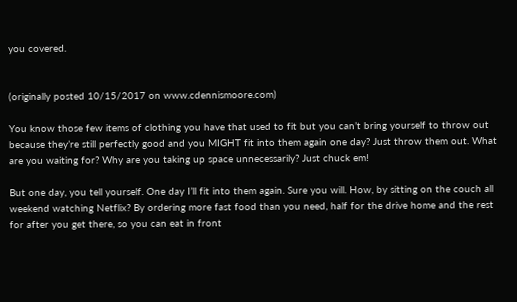you covered.


(originally posted 10/15/2017 on www.cdennismoore.com)

You know those few items of clothing you have that used to fit but you can’t bring yourself to throw out because they’re still perfectly good and you MIGHT fit into them again one day? Just throw them out. What are you waiting for? Why are you taking up space unnecessarily? Just chuck em!

But one day, you tell yourself. One day I’ll fit into them again. Sure you will. How, by sitting on the couch all weekend watching Netflix? By ordering more fast food than you need, half for the drive home and the rest for after you get there, so you can eat in front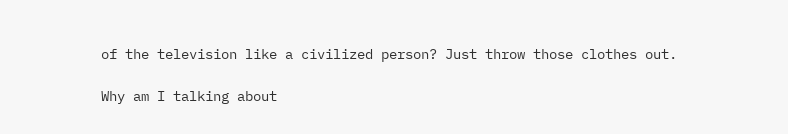of the television like a civilized person? Just throw those clothes out.

Why am I talking about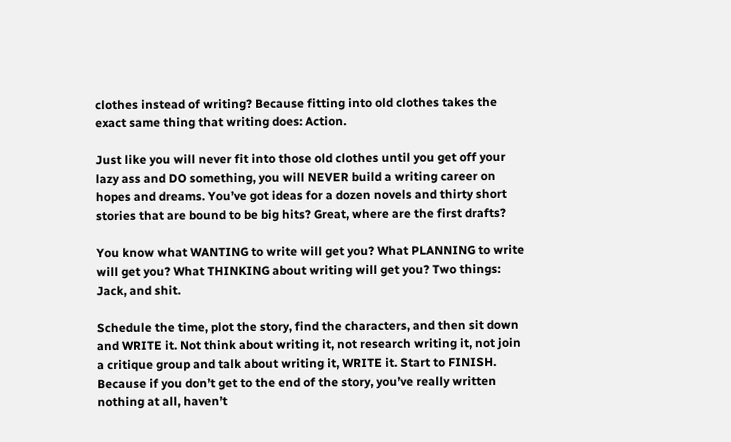clothes instead of writing? Because fitting into old clothes takes the exact same thing that writing does: Action.

Just like you will never fit into those old clothes until you get off your lazy ass and DO something, you will NEVER build a writing career on hopes and dreams. You’ve got ideas for a dozen novels and thirty short stories that are bound to be big hits? Great, where are the first drafts?

You know what WANTING to write will get you? What PLANNING to write will get you? What THINKING about writing will get you? Two things: Jack, and shit.

Schedule the time, plot the story, find the characters, and then sit down and WRITE it. Not think about writing it, not research writing it, not join a critique group and talk about writing it, WRITE it. Start to FINISH. Because if you don’t get to the end of the story, you’ve really written nothing at all, haven’t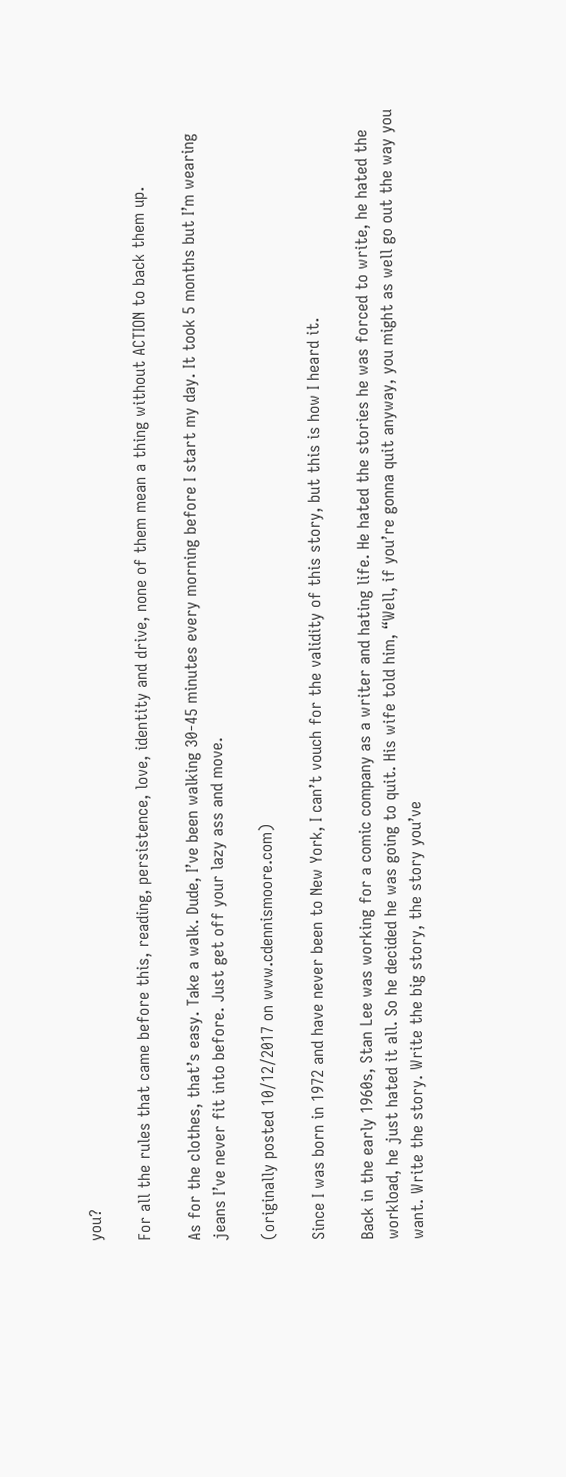you?

For all the rules that came before this, reading, persistence, love, identity and drive, none of them mean a thing without ACTION to back them up.

As for the clothes, that’s easy. Take a walk. Dude, I’ve been walking 30-45 minutes every morning before I start my day. It took 5 months but I’m wearing jeans I’ve never fit into before. Just get off your lazy ass and move.

(originally posted 10/12/2017 on www.cdennismoore.com)

Since I was born in 1972 and have never been to New York, I can’t vouch for the validity of this story, but this is how I heard it.

Back in the early 1960s, Stan Lee was working for a comic company as a writer and hating life. He hated the stories he was forced to write, he hated the workload, he just hated it all. So he decided he was going to quit. His wife told him, “Well, if you’re gonna quit anyway, you might as well go out the way you want. Write the story. Write the big story, the story you’ve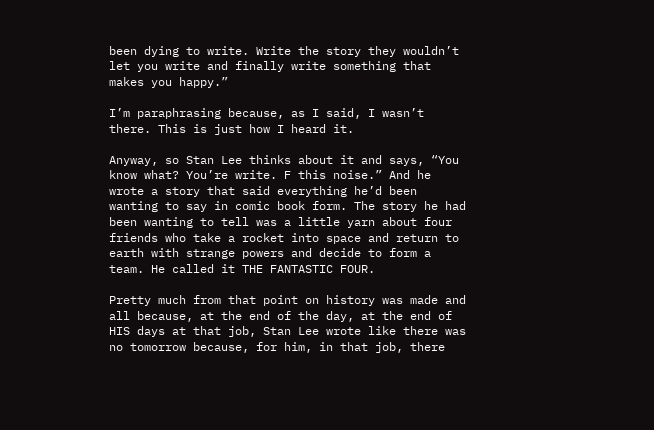been dying to write. Write the story they wouldn’t let you write and finally write something that makes you happy.”

I’m paraphrasing because, as I said, I wasn’t there. This is just how I heard it.

Anyway, so Stan Lee thinks about it and says, “You know what? You’re write. F this noise.” And he wrote a story that said everything he’d been wanting to say in comic book form. The story he had been wanting to tell was a little yarn about four friends who take a rocket into space and return to earth with strange powers and decide to form a team. He called it THE FANTASTIC FOUR.

Pretty much from that point on history was made and all because, at the end of the day, at the end of HIS days at that job, Stan Lee wrote like there was no tomorrow because, for him, in that job, there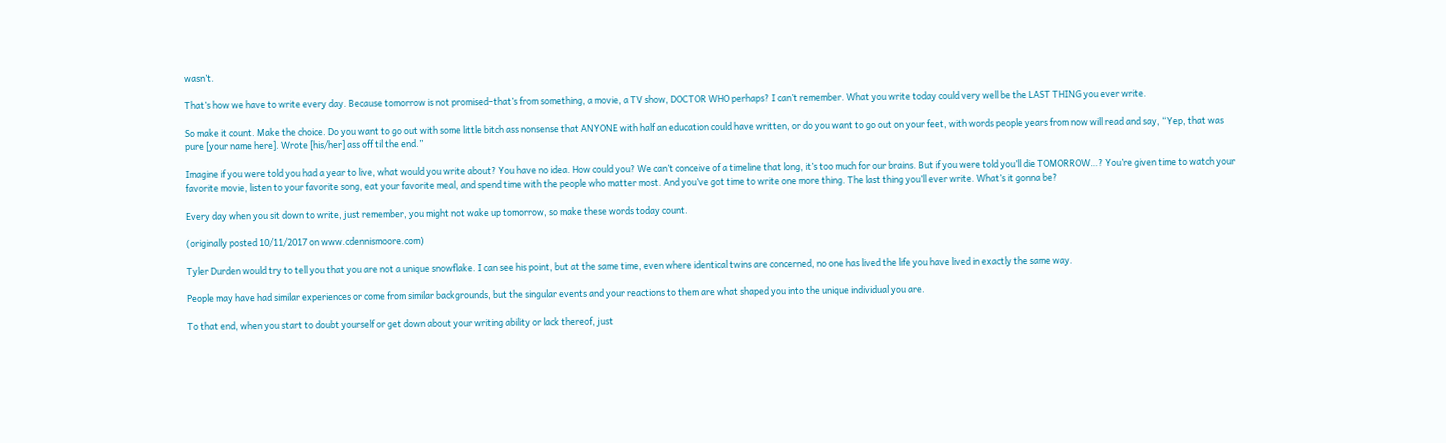wasn’t.

That’s how we have to write every day. Because tomorrow is not promised–that’s from something, a movie, a TV show, DOCTOR WHO perhaps? I can’t remember. What you write today could very well be the LAST THING you ever write.

So make it count. Make the choice. Do you want to go out with some little bitch ass nonsense that ANYONE with half an education could have written, or do you want to go out on your feet, with words people years from now will read and say, “Yep, that was pure [your name here]. Wrote [his/her] ass off til the end.”

Imagine if you were told you had a year to live, what would you write about? You have no idea. How could you? We can’t conceive of a timeline that long, it’s too much for our brains. But if you were told you’ll die TOMORROW…? You’re given time to watch your favorite movie, listen to your favorite song, eat your favorite meal, and spend time with the people who matter most. And you’ve got time to write one more thing. The last thing you’ll ever write. What’s it gonna be?

Every day when you sit down to write, just remember, you might not wake up tomorrow, so make these words today count.

(originally posted 10/11/2017 on www.cdennismoore.com)

Tyler Durden would try to tell you that you are not a unique snowflake. I can see his point, but at the same time, even where identical twins are concerned, no one has lived the life you have lived in exactly the same way.

People may have had similar experiences or come from similar backgrounds, but the singular events and your reactions to them are what shaped you into the unique individual you are.

To that end, when you start to doubt yourself or get down about your writing ability or lack thereof, just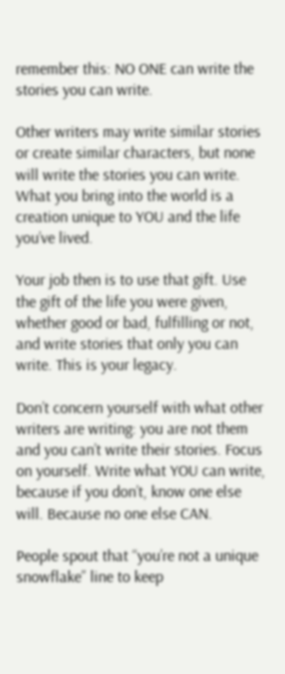remember this: NO ONE can write the stories you can write.

Other writers may write similar stories or create similar characters, but none will write the stories you can write. What you bring into the world is a creation unique to YOU and the life you’ve lived.

Your job then is to use that gift. Use the gift of the life you were given, whether good or bad, fulfilling or not, and write stories that only you can write. This is your legacy.

Don’t concern yourself with what other writers are writing: you are not them and you can’t write their stories. Focus on yourself. Write what YOU can write, because if you don’t, know one else will. Because no one else CAN.

People spout that “you’re not a unique snowflake” line to keep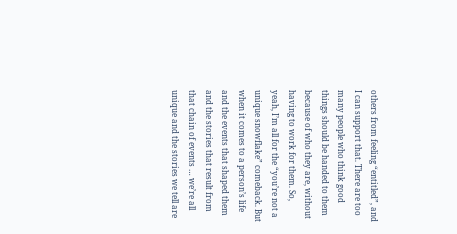others from feeling “entitled”, and I can support that. There are too many people who think good things should be handed to them because of who they are, without having to work for them. So, yeah, I’m all for the “you’re not a unique snowflake” comeback. But when it comes to a person’s life and the events that shaped them and the stories that result from that chain of events … we’re all unique and the stories we tell are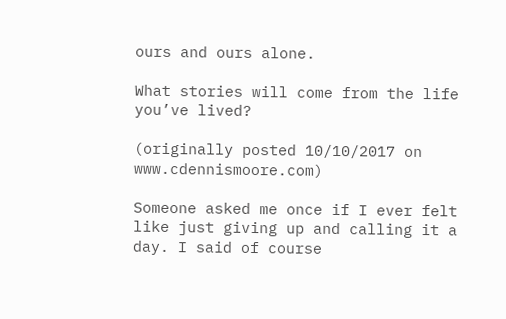ours and ours alone.

What stories will come from the life you’ve lived?

(originally posted 10/10/2017 on www.cdennismoore.com)

Someone asked me once if I ever felt like just giving up and calling it a day. I said of course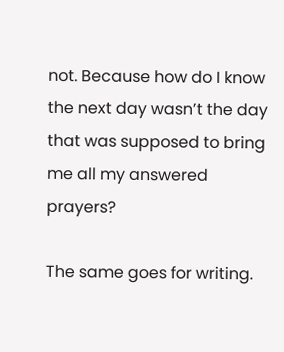not. Because how do I know the next day wasn’t the day that was supposed to bring me all my answered prayers?

The same goes for writing.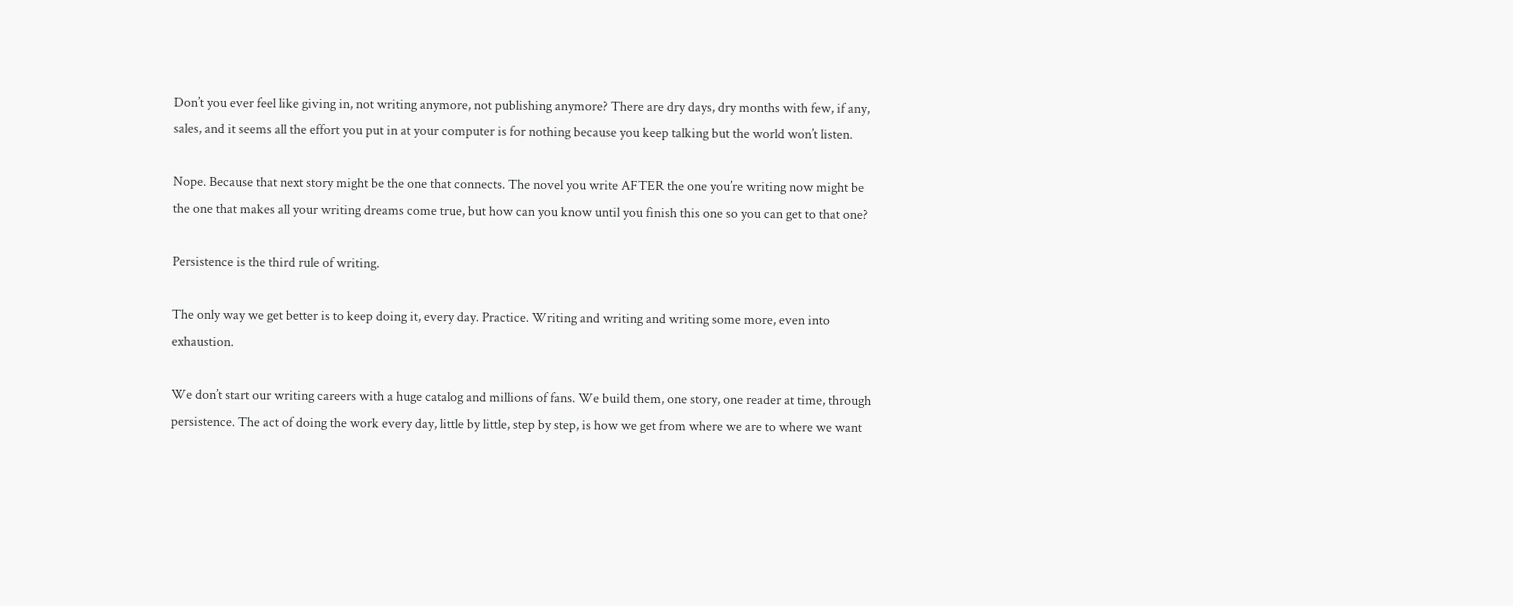Don’t you ever feel like giving in, not writing anymore, not publishing anymore? There are dry days, dry months with few, if any, sales, and it seems all the effort you put in at your computer is for nothing because you keep talking but the world won’t listen.

Nope. Because that next story might be the one that connects. The novel you write AFTER the one you’re writing now might be the one that makes all your writing dreams come true, but how can you know until you finish this one so you can get to that one?

Persistence is the third rule of writing.

The only way we get better is to keep doing it, every day. Practice. Writing and writing and writing some more, even into exhaustion.

We don’t start our writing careers with a huge catalog and millions of fans. We build them, one story, one reader at time, through persistence. The act of doing the work every day, little by little, step by step, is how we get from where we are to where we want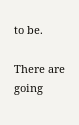to be.

There are going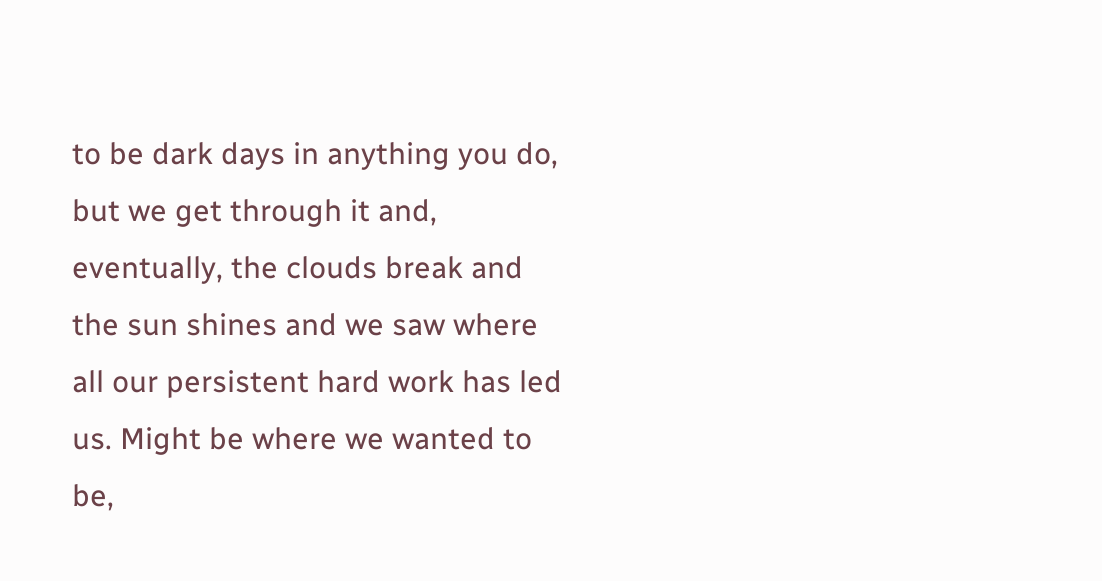to be dark days in anything you do, but we get through it and, eventually, the clouds break and the sun shines and we saw where all our persistent hard work has led us. Might be where we wanted to be,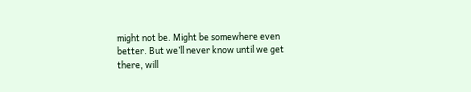might not be. Might be somewhere even better. But we’ll never know until we get there, will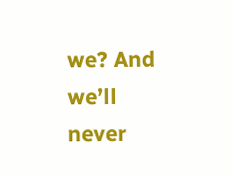we? And we’ll never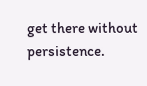get there without persistence.